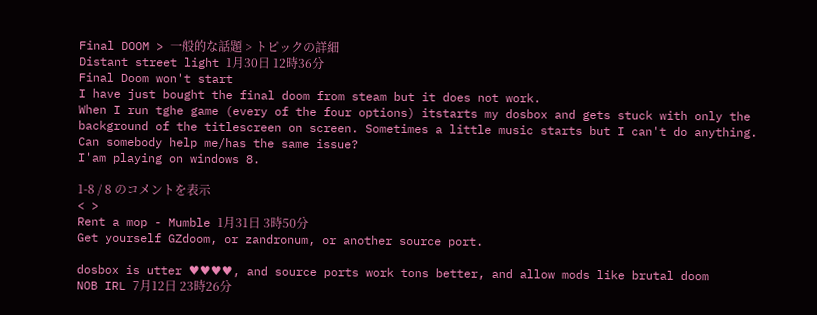Final DOOM > 一般的な話題 > トピックの詳細
Distant street light 1月30日 12時36分
Final Doom won't start
I have just bought the final doom from steam but it does not work.
When I run tghe game (every of the four options) itstarts my dosbox and gets stuck with only the background of the titlescreen on screen. Sometimes a little music starts but I can't do anything.
Can somebody help me/has the same issue?
I'am playing on windows 8.

1-8 / 8 のコメントを表示
< >
Rent a mop - Mumble 1月31日 3時50分
Get yourself GZdoom, or zandronum, or another source port.

dosbox is utter ♥♥♥♥, and source ports work tons better, and allow mods like brutal doom
NOB IRL 7月12日 23時26分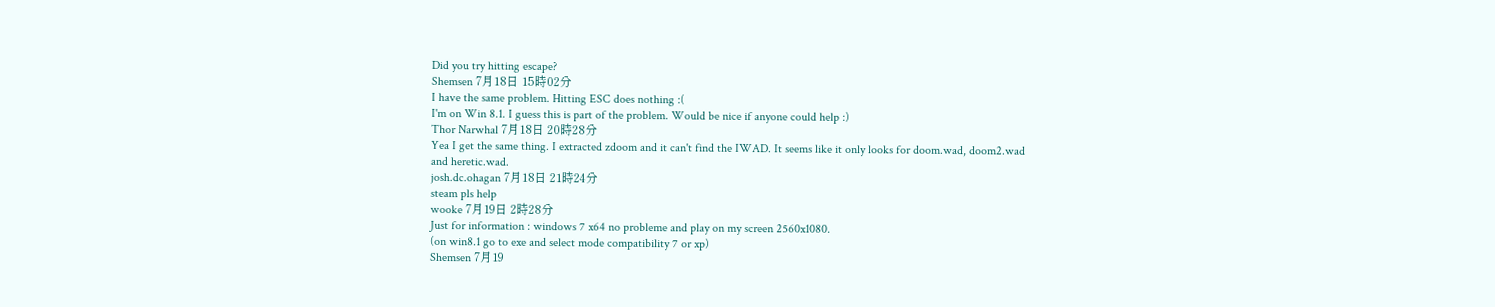Did you try hitting escape?
Shemsen 7月18日 15時02分
I have the same problem. Hitting ESC does nothing :(
I'm on Win 8.1. I guess this is part of the problem. Would be nice if anyone could help :)
Thor Narwhal 7月18日 20時28分
Yea I get the same thing. I extracted zdoom and it can't find the IWAD. It seems like it only looks for doom.wad, doom2.wad and heretic.wad.
josh.dc.ohagan 7月18日 21時24分
steam pls help
wooke 7月19日 2時28分
Just for information : windows 7 x64 no probleme and play on my screen 2560x1080.
(on win8.1 go to exe and select mode compatibility 7 or xp)
Shemsen 7月19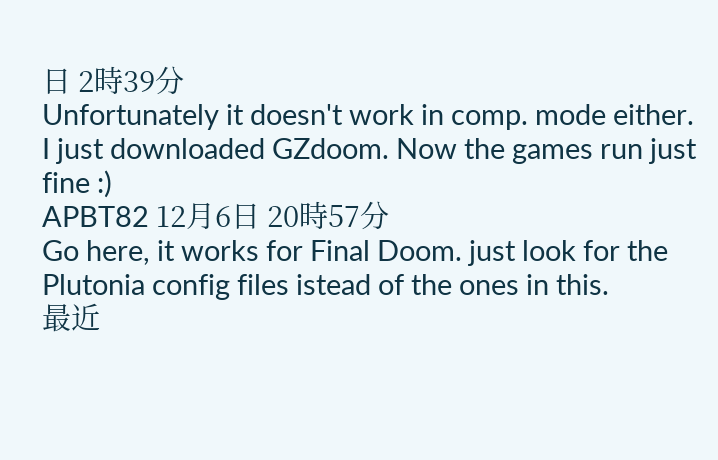日 2時39分
Unfortunately it doesn't work in comp. mode either.
I just downloaded GZdoom. Now the games run just fine :)
APBT82 12月6日 20時57分
Go here, it works for Final Doom. just look for the Plutonia config files istead of the ones in this.
最近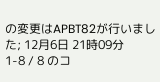の変更はAPBT82が行いました; 12月6日 21時09分
1-8 / 8 のコ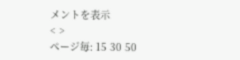メントを表示
< >
ページ毎: 15 30 50